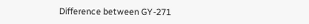Difference between GY-271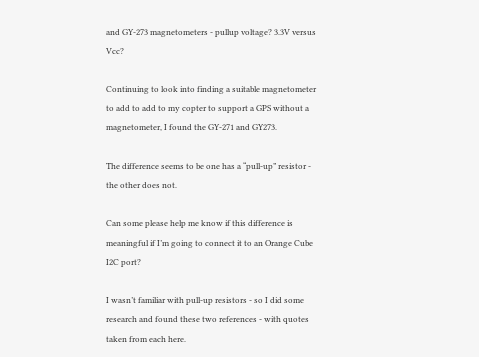and GY-273 magnetometers - pullup voltage? 3.3V versus Vcc?

Continuing to look into finding a suitable magnetometer to add to add to my copter to support a GPS without a magnetometer, I found the GY-271 and GY273.

The difference seems to be one has a “pull-up” resistor - the other does not.

Can some please help me know if this difference is meaningful if I’m going to connect it to an Orange Cube I2C port?

I wasn’t familiar with pull-up resistors - so I did some research and found these two references - with quotes taken from each here.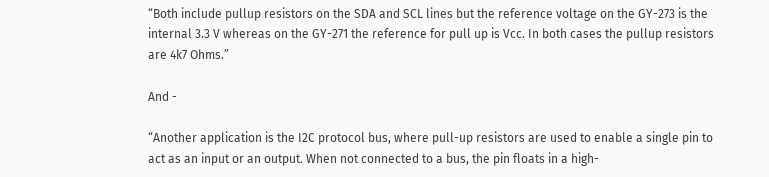“Both include pullup resistors on the SDA and SCL lines but the reference voltage on the GY-273 is the internal 3.3 V whereas on the GY-271 the reference for pull up is Vcc. In both cases the pullup resistors are 4k7 Ohms.”

And -

“Another application is the I2C protocol bus, where pull-up resistors are used to enable a single pin to act as an input or an output. When not connected to a bus, the pin floats in a high-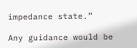impedance state.”

Any guidance would be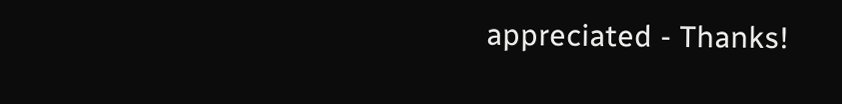appreciated - Thanks!